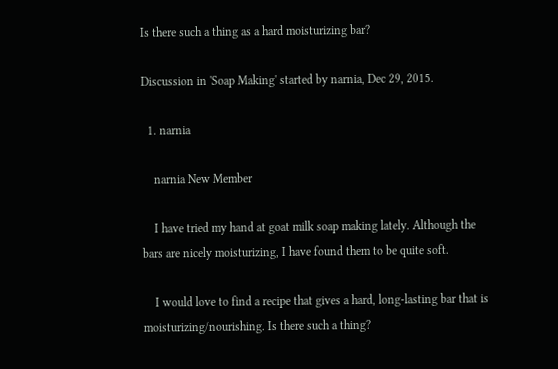Is there such a thing as a hard moisturizing bar?

Discussion in 'Soap Making' started by narnia, Dec 29, 2015.

  1. narnia

    narnia New Member

    I have tried my hand at goat milk soap making lately. Although the bars are nicely moisturizing, I have found them to be quite soft.

    I would love to find a recipe that gives a hard, long-lasting bar that is moisturizing/nourishing. Is there such a thing?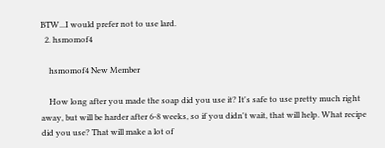BTW...I would prefer not to use lard.
  2. hsmomof4

    hsmomof4 New Member

    How long after you made the soap did you use it? It's safe to use pretty much right away, but will be harder after 6-8 weeks, so if you didn't wait, that will help. What recipe did you use? That will make a lot of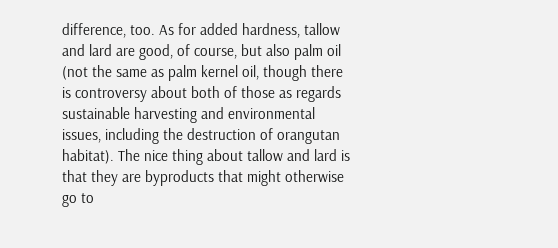difference, too. As for added hardness, tallow and lard are good, of course, but also palm oil (not the same as palm kernel oil, though there is controversy about both of those as regards sustainable harvesting and environmental issues, including the destruction of orangutan habitat). The nice thing about tallow and lard is that they are byproducts that might otherwise go to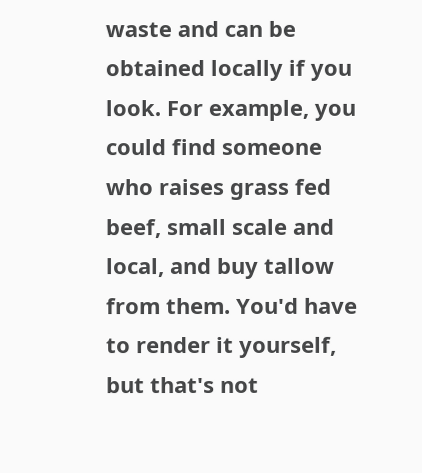waste and can be obtained locally if you look. For example, you could find someone who raises grass fed beef, small scale and local, and buy tallow from them. You'd have to render it yourself, but that's not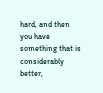hard, and then you have something that is considerably better,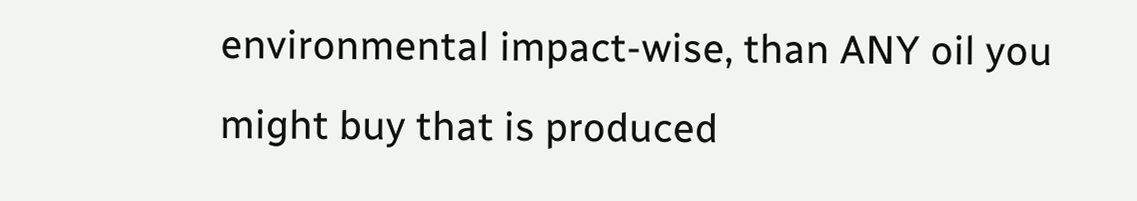environmental impact-wise, than ANY oil you might buy that is produced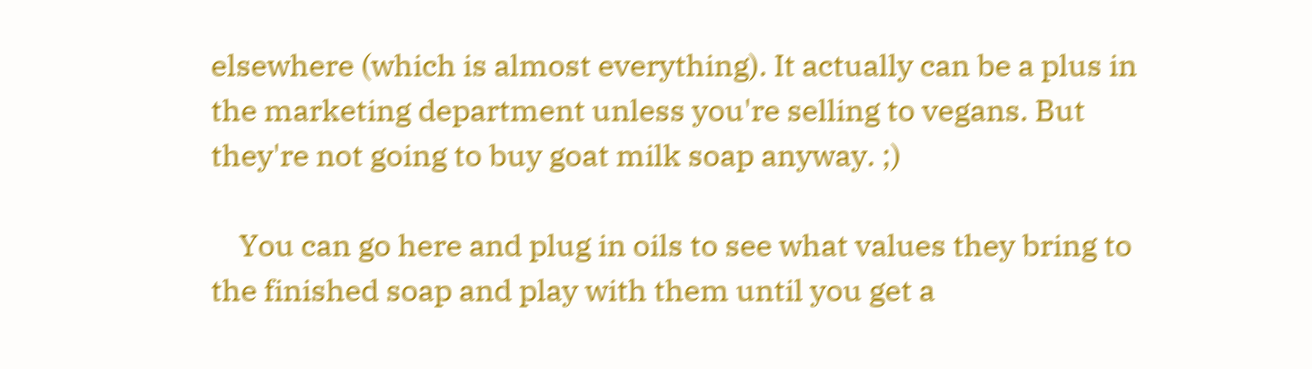elsewhere (which is almost everything). It actually can be a plus in the marketing department unless you're selling to vegans. But they're not going to buy goat milk soap anyway. ;)

    You can go here and plug in oils to see what values they bring to the finished soap and play with them until you get a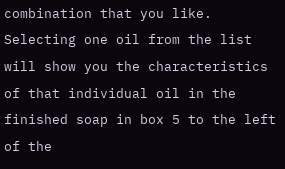combination that you like. Selecting one oil from the list will show you the characteristics of that individual oil in the finished soap in box 5 to the left of the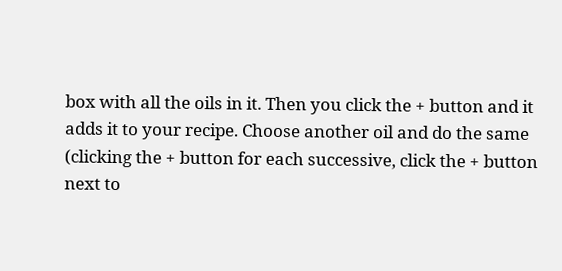box with all the oils in it. Then you click the + button and it adds it to your recipe. Choose another oil and do the same (clicking the + button for each successive, click the + button next to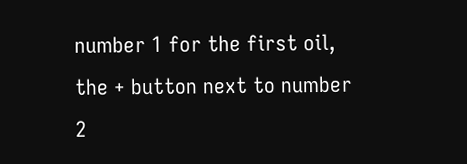number 1 for the first oil, the + button next to number 2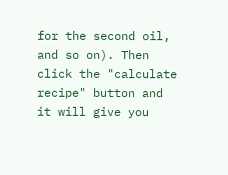for the second oil, and so on). Then click the "calculate recipe" button and it will give you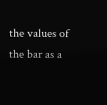the values of the bar as a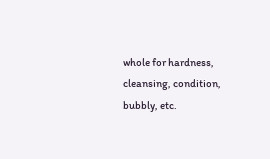whole for hardness, cleansing, condition, bubbly, etc.